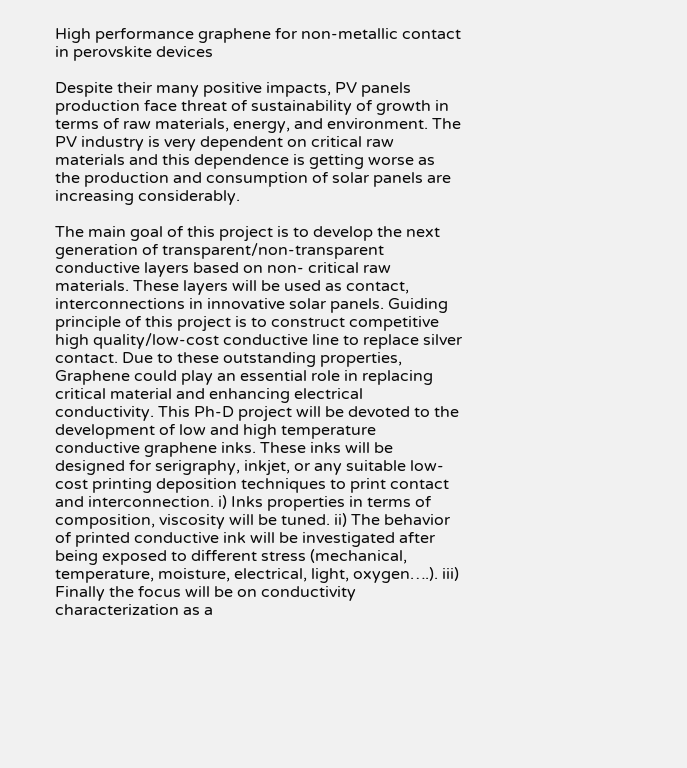High performance graphene for non-metallic contact in perovskite devices

Despite their many positive impacts, PV panels production face threat of sustainability of growth in terms of raw materials, energy, and environment. The PV industry is very dependent on critical raw materials and this dependence is getting worse as the production and consumption of solar panels are increasing considerably.

The main goal of this project is to develop the next generation of transparent/non-transparent conductive layers based on non- critical raw materials. These layers will be used as contact, interconnections in innovative solar panels. Guiding principle of this project is to construct competitive high quality/low-cost conductive line to replace silver contact. Due to these outstanding properties, Graphene could play an essential role in replacing critical material and enhancing electrical conductivity. This Ph-D project will be devoted to the development of low and high temperature conductive graphene inks. These inks will be designed for serigraphy, inkjet, or any suitable low-cost printing deposition techniques to print contact and interconnection. i) Inks properties in terms of composition, viscosity will be tuned. ii) The behavior of printed conductive ink will be investigated after being exposed to different stress (mechanical, temperature, moisture, electrical, light, oxygen….). iii) Finally the focus will be on conductivity characterization as a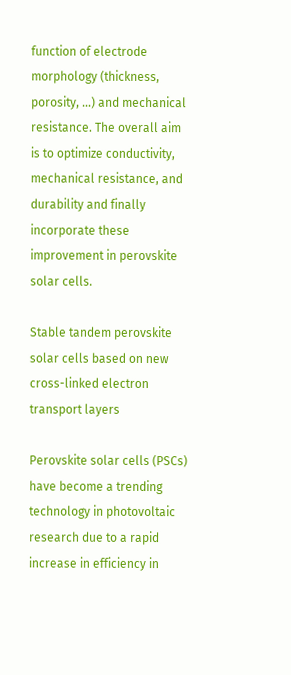function of electrode morphology (thickness, porosity, …) and mechanical resistance. The overall aim is to optimize conductivity, mechanical resistance, and durability and finally incorporate these improvement in perovskite solar cells.

Stable tandem perovskite solar cells based on new cross-linked electron transport layers

Perovskite solar cells (PSCs) have become a trending technology in photovoltaic research due to a rapid increase in efficiency in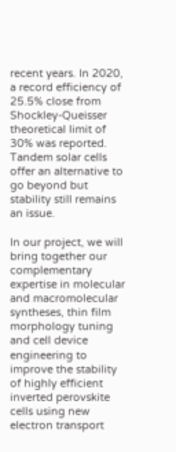recent years. In 2020, a record efficiency of 25.5% close from Shockley-Queisser theoretical limit of 30% was reported. Tandem solar cells offer an alternative to go beyond but stability still remains an issue.

In our project, we will bring together our complementary expertise in molecular and macromolecular syntheses, thin film morphology tuning and cell device engineering to improve the stability of highly efficient inverted perovskite cells using new electron transport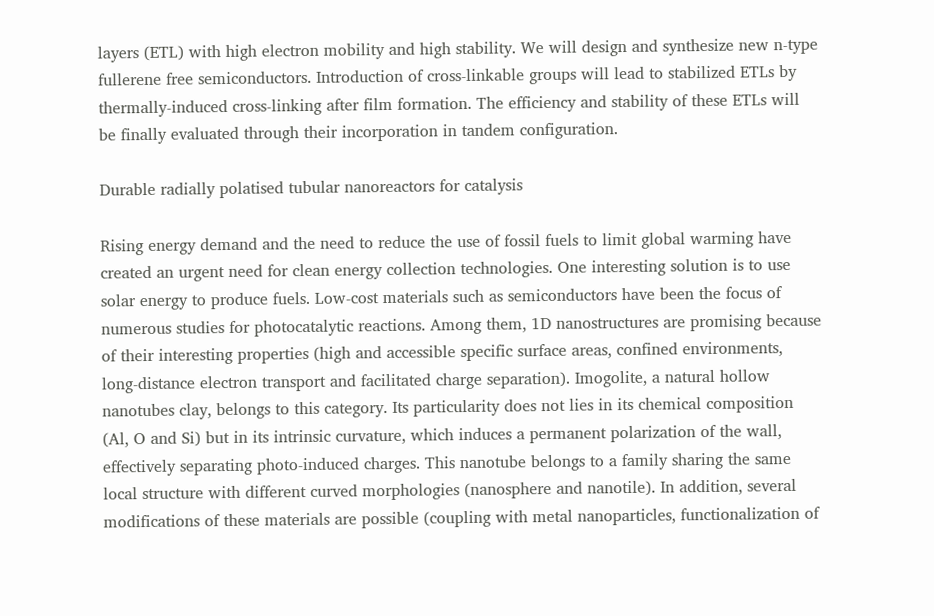layers (ETL) with high electron mobility and high stability. We will design and synthesize new n-type fullerene free semiconductors. Introduction of cross-linkable groups will lead to stabilized ETLs by thermally-induced cross-linking after film formation. The efficiency and stability of these ETLs will be finally evaluated through their incorporation in tandem configuration.

Durable radially polatised tubular nanoreactors for catalysis

Rising energy demand and the need to reduce the use of fossil fuels to limit global warming have created an urgent need for clean energy collection technologies. One interesting solution is to use solar energy to produce fuels. Low-cost materials such as semiconductors have been the focus of numerous studies for photocatalytic reactions. Among them, 1D nanostructures are promising because of their interesting properties (high and accessible specific surface areas, confined environments, long-distance electron transport and facilitated charge separation). Imogolite, a natural hollow nanotubes clay, belongs to this category. Its particularity does not lies in its chemical composition (Al, O and Si) but in its intrinsic curvature, which induces a permanent polarization of the wall, effectively separating photo-induced charges. This nanotube belongs to a family sharing the same local structure with different curved morphologies (nanosphere and nanotile). In addition, several modifications of these materials are possible (coupling with metal nanoparticles, functionalization of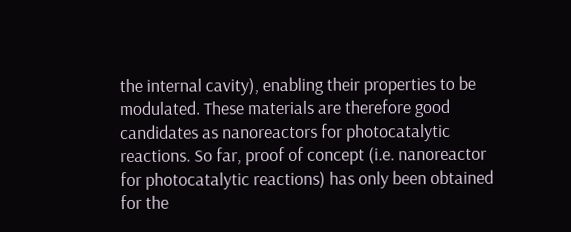the internal cavity), enabling their properties to be modulated. These materials are therefore good candidates as nanoreactors for photocatalytic reactions. So far, proof of concept (i.e. nanoreactor for photocatalytic reactions) has only been obtained for the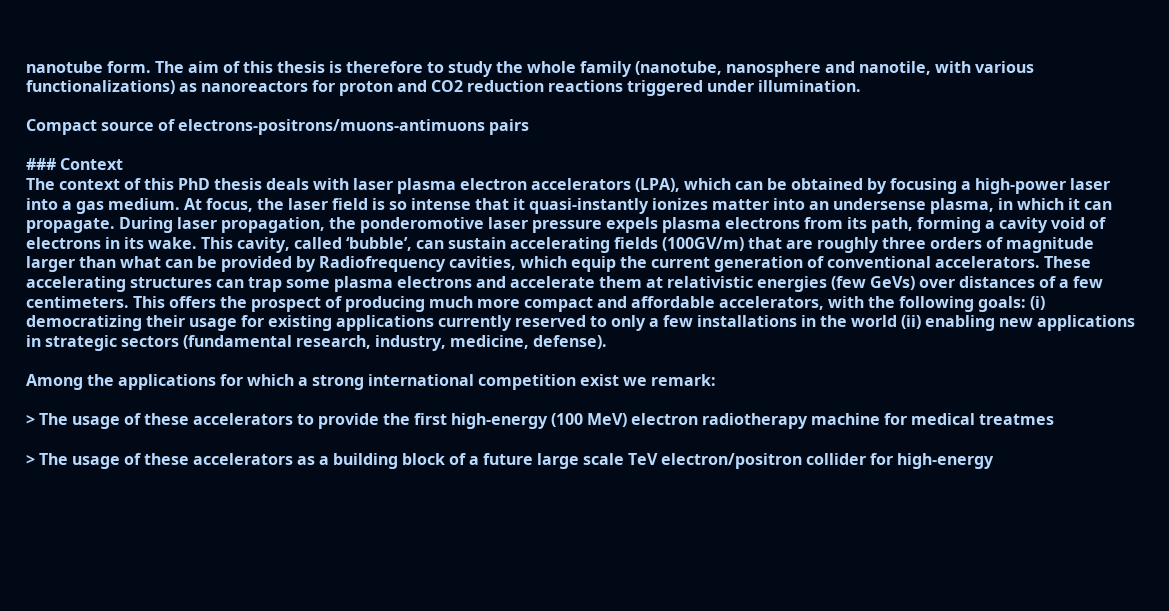nanotube form. The aim of this thesis is therefore to study the whole family (nanotube, nanosphere and nanotile, with various functionalizations) as nanoreactors for proton and CO2 reduction reactions triggered under illumination.

Compact source of electrons-positrons/muons-antimuons pairs

### Context
The context of this PhD thesis deals with laser plasma electron accelerators (LPA), which can be obtained by focusing a high-power laser into a gas medium. At focus, the laser field is so intense that it quasi-instantly ionizes matter into an undersense plasma, in which it can propagate. During laser propagation, the ponderomotive laser pressure expels plasma electrons from its path, forming a cavity void of electrons in its wake. This cavity, called ‘bubble’, can sustain accelerating fields (100GV/m) that are roughly three orders of magnitude larger than what can be provided by Radiofrequency cavities, which equip the current generation of conventional accelerators. These accelerating structures can trap some plasma electrons and accelerate them at relativistic energies (few GeVs) over distances of a few centimeters. This offers the prospect of producing much more compact and affordable accelerators, with the following goals: (i) democratizing their usage for existing applications currently reserved to only a few installations in the world (ii) enabling new applications in strategic sectors (fundamental research, industry, medicine, defense).

Among the applications for which a strong international competition exist we remark:

> The usage of these accelerators to provide the first high-energy (100 MeV) electron radiotherapy machine for medical treatmes

> The usage of these accelerators as a building block of a future large scale TeV electron/positron collider for high-energy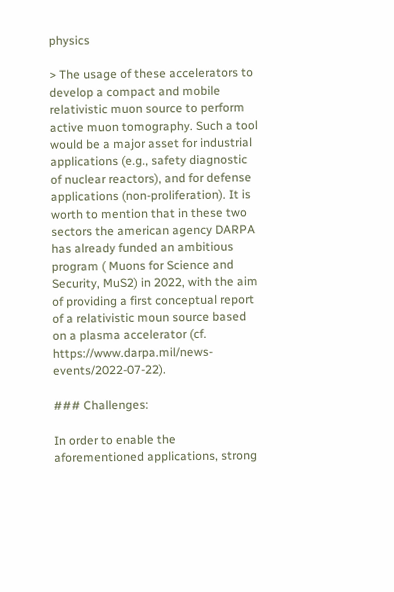physics

> The usage of these accelerators to develop a compact and mobile relativistic muon source to perform active muon tomography. Such a tool would be a major asset for industrial applications (e.g., safety diagnostic of nuclear reactors), and for defense applications (non-proliferation). It is worth to mention that in these two sectors the american agency DARPA has already funded an ambitious program ( Muons for Science and Security, MuS2) in 2022, with the aim of providing a first conceptual report of a relativistic moun source based on a plasma accelerator (cf. https://www.darpa.mil/news-events/2022-07-22).

### Challenges:

In order to enable the aforementioned applications, strong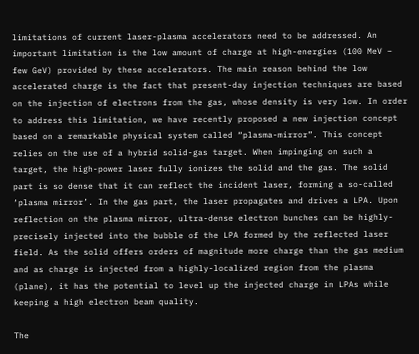limitations of current laser-plasma accelerators need to be addressed. An important limitation is the low amount of charge at high-energies (100 MeV – few GeV) provided by these accelerators. The main reason behind the low accelerated charge is the fact that present-day injection techniques are based on the injection of electrons from the gas, whose density is very low. In order to address this limitation, we have recently proposed a new injection concept based on a remarkable physical system called “plasma-mirror”. This concept relies on the use of a hybrid solid-gas target. When impinging on such a target, the high-power laser fully ionizes the solid and the gas. The solid part is so dense that it can reflect the incident laser, forming a so-called ‘plasma mirror’. In the gas part, the laser propagates and drives a LPA. Upon reflection on the plasma mirror, ultra-dense electron bunches can be highly-precisely injected into the bubble of the LPA formed by the reflected laser field. As the solid offers orders of magnitude more charge than the gas medium and as charge is injected from a highly-localized region from the plasma (plane), it has the potential to level up the injected charge in LPAs while keeping a high electron beam quality.

The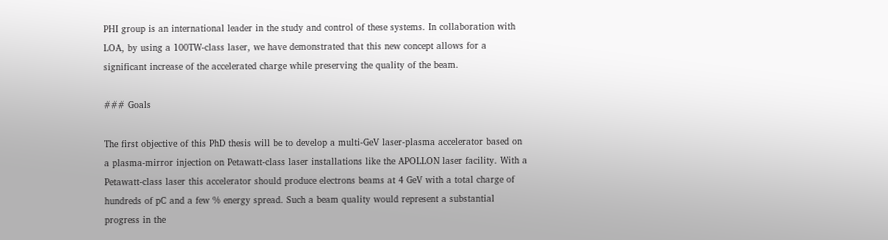PHI group is an international leader in the study and control of these systems. In collaboration with LOA, by using a 100TW-class laser, we have demonstrated that this new concept allows for a significant increase of the accelerated charge while preserving the quality of the beam.

### Goals

The first objective of this PhD thesis will be to develop a multi-GeV laser-plasma accelerator based on a plasma-mirror injection on Petawatt-class laser installations like the APOLLON laser facility. With a Petawatt-class laser this accelerator should produce electrons beams at 4 GeV with a total charge of hundreds of pC and a few % energy spread. Such a beam quality would represent a substantial progress in the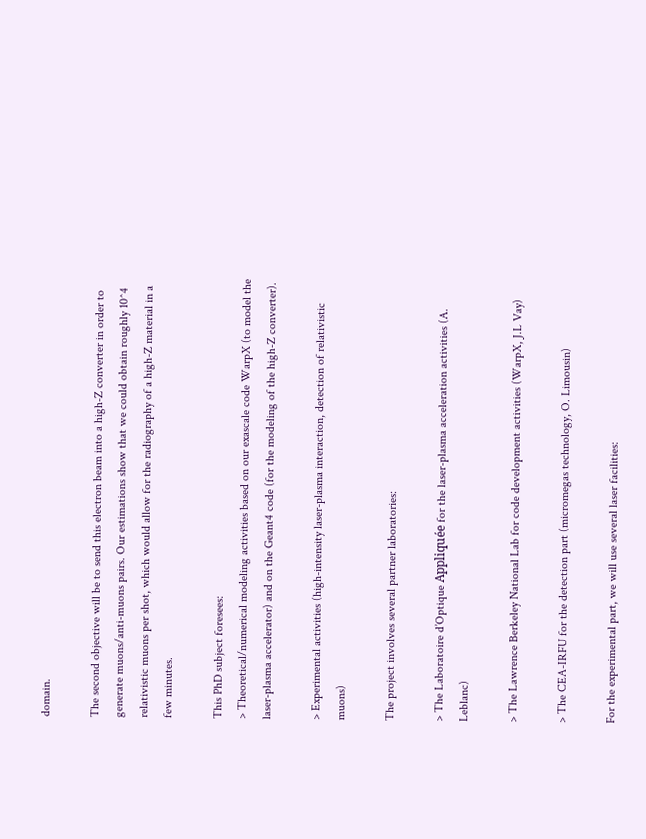domain.

The second objective will be to send this electron beam into a high-Z converter in order to generate muons/anti-muons pairs. Our estimations show that we could obtain roughly 10^4 relativistic muons per shot, which would allow for the radiography of a high-Z material in a few minutes.

This PhD subject foresees:
> Theoretical/numerical modeling activities based on our exascale code WarpX (to model the laser-plasma accelerator) and on the Geant4 code (for the modeling of the high-Z converter).

> Experimental activities (high-intensity laser-plasma interaction, detection of relativistic muons)

The project involves several partner laboratories:

> The Laboratoire d’Optique Appliquée for the laser-plasma acceleration activities (A. Leblanc)

> The Lawrence Berkeley National Lab for code development activities (WarpX, J.L Vay)

> The CEA-IRFU for the detection part (micromegas technology, O. Limousin)

For the experimental part, we will use several laser facilities: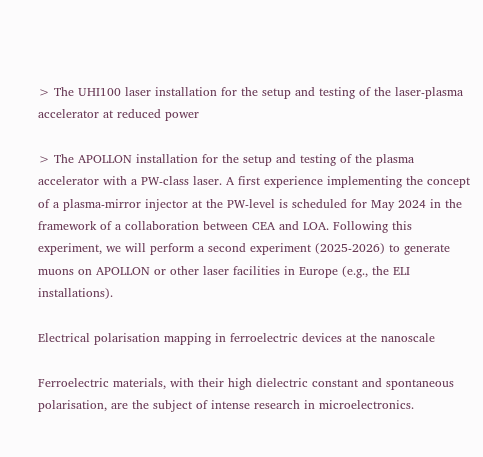> The UHI100 laser installation for the setup and testing of the laser-plasma accelerator at reduced power

> The APOLLON installation for the setup and testing of the plasma accelerator with a PW-class laser. A first experience implementing the concept of a plasma-mirror injector at the PW-level is scheduled for May 2024 in the framework of a collaboration between CEA and LOA. Following this experiment, we will perform a second experiment (2025-2026) to generate muons on APOLLON or other laser facilities in Europe (e.g., the ELI installations).

Electrical polarisation mapping in ferroelectric devices at the nanoscale

Ferroelectric materials, with their high dielectric constant and spontaneous polarisation, are the subject of intense research in microelectronics.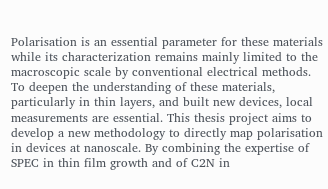Polarisation is an essential parameter for these materials while its characterization remains mainly limited to the macroscopic scale by conventional electrical methods. To deepen the understanding of these materials, particularly in thin layers, and built new devices, local measurements are essential. This thesis project aims to develop a new methodology to directly map polarisation in devices at nanoscale. By combining the expertise of SPEC in thin film growth and of C2N in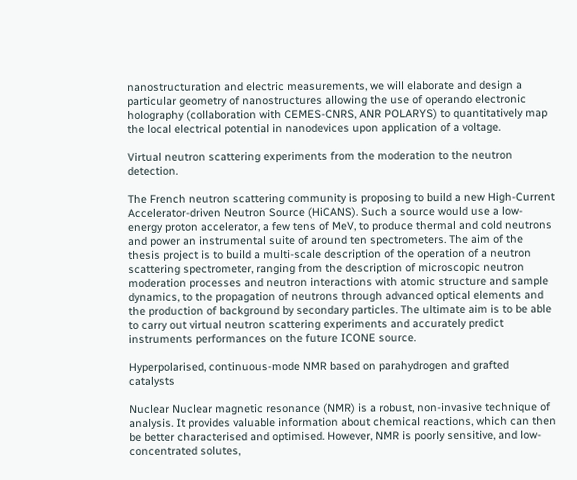nanostructuration and electric measurements, we will elaborate and design a particular geometry of nanostructures allowing the use of operando electronic holography (collaboration with CEMES-CNRS, ANR POLARYS) to quantitatively map the local electrical potential in nanodevices upon application of a voltage.

Virtual neutron scattering experiments from the moderation to the neutron detection.

The French neutron scattering community is proposing to build a new High-Current Accelerator-driven Neutron Source (HiCANS). Such a source would use a low-energy proton accelerator, a few tens of MeV, to produce thermal and cold neutrons and power an instrumental suite of around ten spectrometers. The aim of the thesis project is to build a multi-scale description of the operation of a neutron scattering spectrometer, ranging from the description of microscopic neutron moderation processes and neutron interactions with atomic structure and sample dynamics, to the propagation of neutrons through advanced optical elements and the production of background by secondary particles. The ultimate aim is to be able to carry out virtual neutron scattering experiments and accurately predict instruments performances on the future ICONE source.

Hyperpolarised, continuous-mode NMR based on parahydrogen and grafted catalysts

Nuclear Nuclear magnetic resonance (NMR) is a robust, non-invasive technique of analysis. It provides valuable information about chemical reactions, which can then be better characterised and optimised. However, NMR is poorly sensitive, and low-concentrated solutes,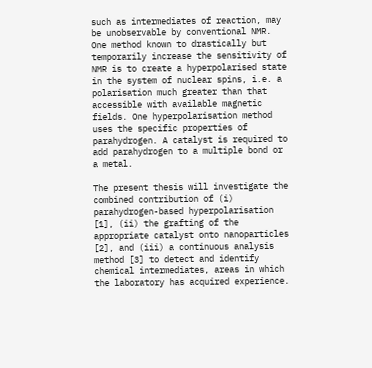such as intermediates of reaction, may be unobservable by conventional NMR. One method known to drastically but temporarily increase the sensitivity of NMR is to create a hyperpolarised state in the system of nuclear spins, i.e. a polarisation much greater than that accessible with available magnetic fields. One hyperpolarisation method uses the specific properties of parahydrogen. A catalyst is required to add parahydrogen to a multiple bond or a metal.

The present thesis will investigate the combined contribution of (i) parahydrogen-based hyperpolarisation [1], (ii) the grafting of the appropriate catalyst onto nanoparticles [2], and (iii) a continuous analysis method [3] to detect and identify chemical intermediates, areas in which the laboratory has acquired experience.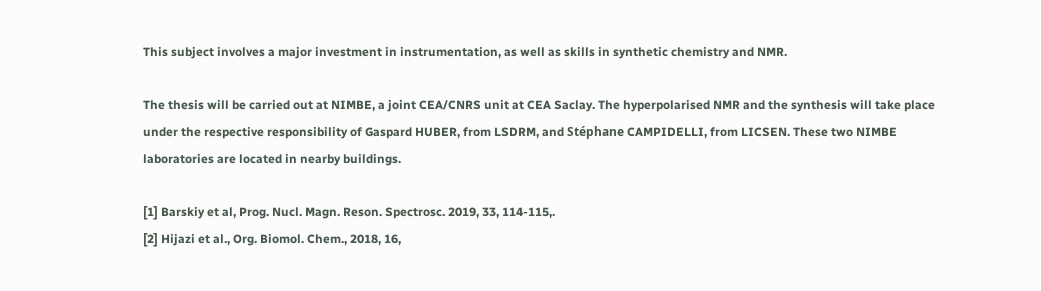This subject involves a major investment in instrumentation, as well as skills in synthetic chemistry and NMR.

The thesis will be carried out at NIMBE, a joint CEA/CNRS unit at CEA Saclay. The hyperpolarised NMR and the synthesis will take place under the respective responsibility of Gaspard HUBER, from LSDRM, and Stéphane CAMPIDELLI, from LICSEN. These two NIMBE laboratories are located in nearby buildings.

[1] Barskiy et al, Prog. Nucl. Magn. Reson. Spectrosc. 2019, 33, 114-115,.
[2] Hijazi et al., Org. Biomol. Chem., 2018, 16,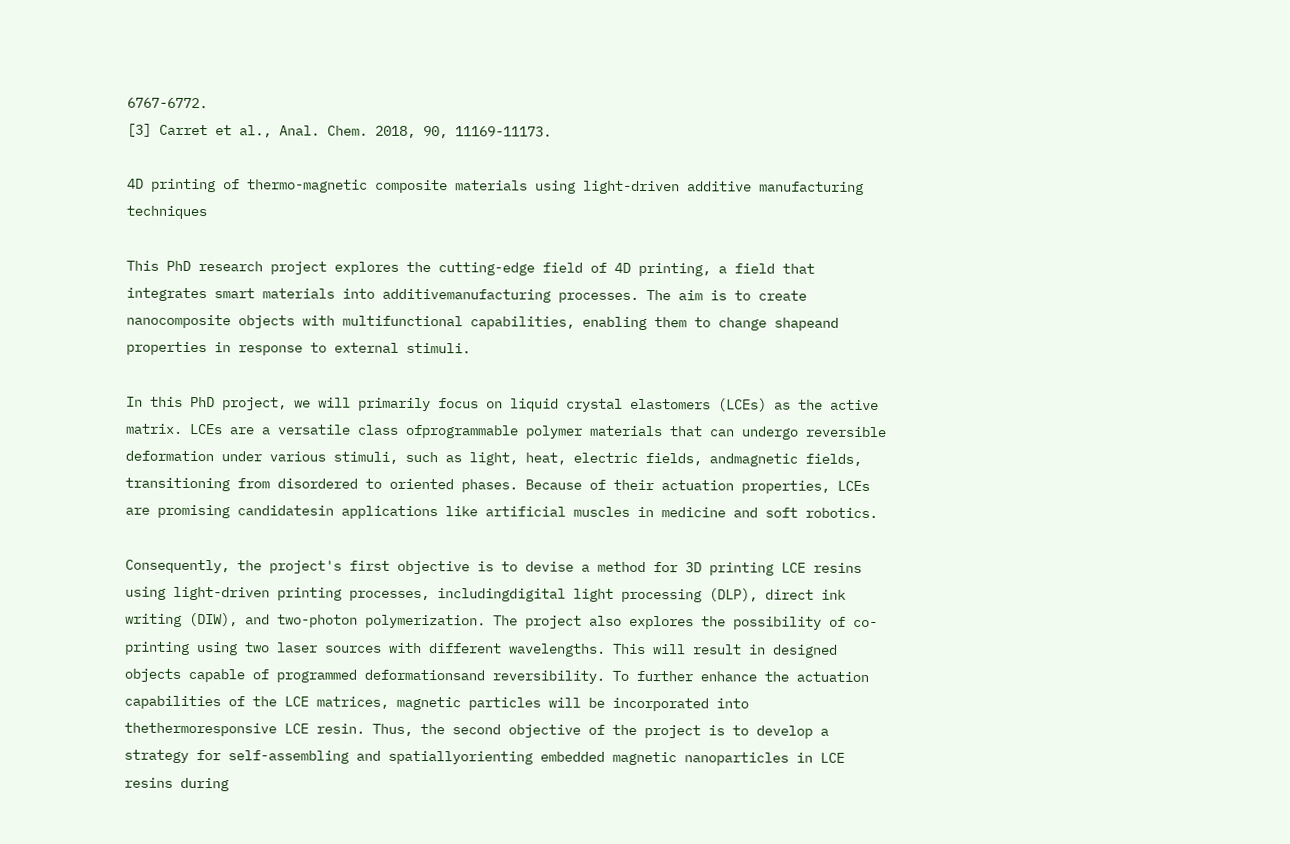6767-6772.
[3] Carret et al., Anal. Chem. 2018, 90, 11169-11173.

4D printing of thermo-magnetic composite materials using light-driven additive manufacturing techniques

This PhD research project explores the cutting-edge field of 4D printing, a field that integrates smart materials into additivemanufacturing processes. The aim is to create nanocomposite objects with multifunctional capabilities, enabling them to change shapeand properties in response to external stimuli.

In this PhD project, we will primarily focus on liquid crystal elastomers (LCEs) as the active matrix. LCEs are a versatile class ofprogrammable polymer materials that can undergo reversible deformation under various stimuli, such as light, heat, electric fields, andmagnetic fields, transitioning from disordered to oriented phases. Because of their actuation properties, LCEs are promising candidatesin applications like artificial muscles in medicine and soft robotics.

Consequently, the project's first objective is to devise a method for 3D printing LCE resins using light-driven printing processes, includingdigital light processing (DLP), direct ink writing (DIW), and two-photon polymerization. The project also explores the possibility of co-printing using two laser sources with different wavelengths. This will result in designed objects capable of programmed deformationsand reversibility. To further enhance the actuation capabilities of the LCE matrices, magnetic particles will be incorporated into thethermoresponsive LCE resin. Thus, the second objective of the project is to develop a strategy for self-assembling and spatiallyorienting embedded magnetic nanoparticles in LCE resins during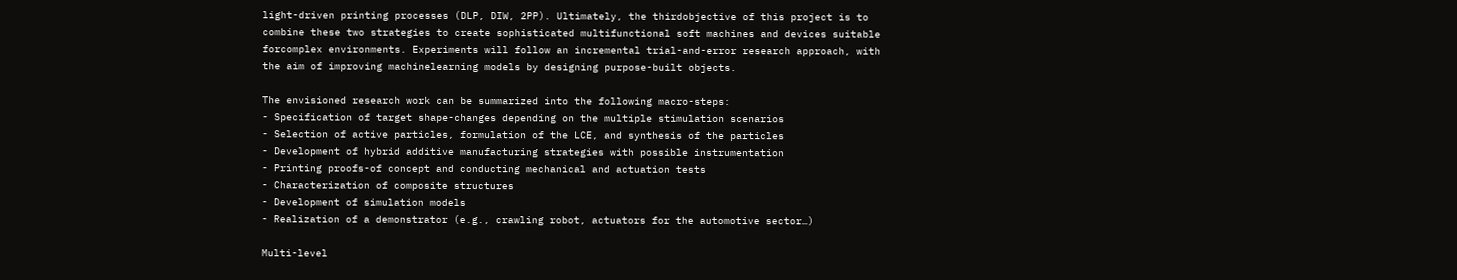light-driven printing processes (DLP, DIW, 2PP). Ultimately, the thirdobjective of this project is to combine these two strategies to create sophisticated multifunctional soft machines and devices suitable forcomplex environments. Experiments will follow an incremental trial-and-error research approach, with the aim of improving machinelearning models by designing purpose-built objects.

The envisioned research work can be summarized into the following macro-steps:
- Specification of target shape-changes depending on the multiple stimulation scenarios
- Selection of active particles, formulation of the LCE, and synthesis of the particles
- Development of hybrid additive manufacturing strategies with possible instrumentation
- Printing proofs-of concept and conducting mechanical and actuation tests
- Characterization of composite structures
- Development of simulation models
- Realization of a demonstrator (e.g., crawling robot, actuators for the automotive sector…)

Multi-level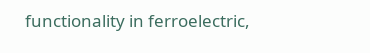functionality in ferroelectric,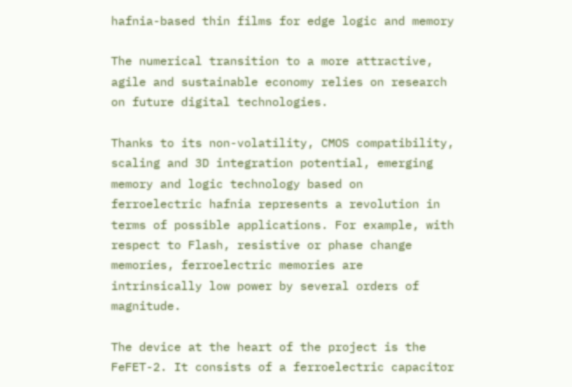hafnia-based thin films for edge logic and memory

The numerical transition to a more attractive, agile and sustainable economy relies on research on future digital technologies.

Thanks to its non-volatility, CMOS compatibility, scaling and 3D integration potential, emerging memory and logic technology based on ferroelectric hafnia represents a revolution in terms of possible applications. For example, with respect to Flash, resistive or phase change memories, ferroelectric memories are intrinsically low power by several orders of magnitude.

The device at the heart of the project is the FeFET-2. It consists of a ferroelectric capacitor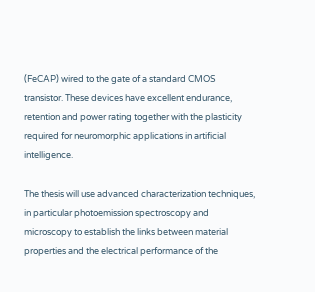(FeCAP) wired to the gate of a standard CMOS transistor. These devices have excellent endurance, retention and power rating together with the plasticity required for neuromorphic applications in artificial intelligence.

The thesis will use advanced characterization techniques, in particular photoemission spectroscopy and microscopy to establish the links between material properties and the electrical performance of the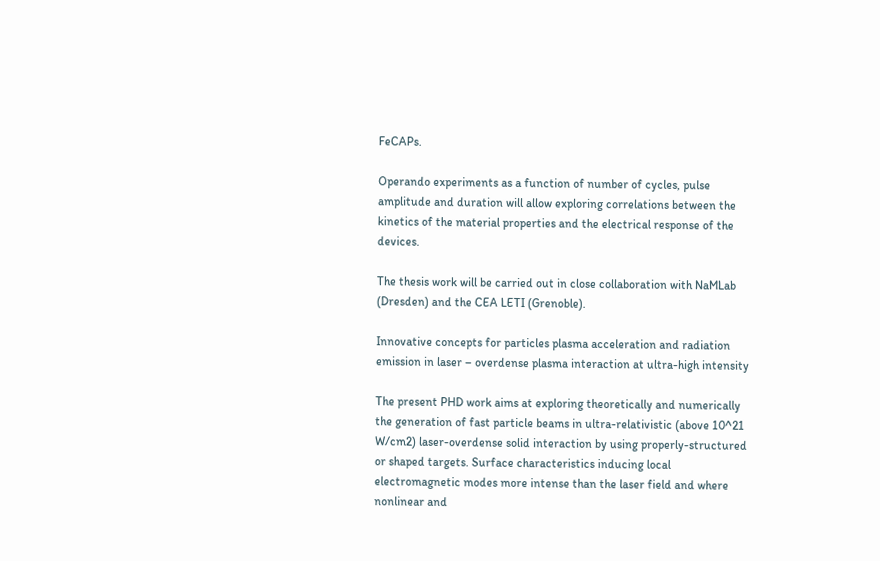FeCAPs.

Operando experiments as a function of number of cycles, pulse amplitude and duration will allow exploring correlations between the kinetics of the material properties and the electrical response of the devices.

The thesis work will be carried out in close collaboration with NaMLab (Dresden) and the CEA LETI (Grenoble).

Innovative concepts for particles plasma acceleration and radiation emission in laser – overdense plasma interaction at ultra-high intensity

The present PHD work aims at exploring theoretically and numerically the generation of fast particle beams in ultra-relativistic (above 10^21 W/cm2) laser-overdense solid interaction by using properly-structured or shaped targets. Surface characteristics inducing local electromagnetic modes more intense than the laser field and where nonlinear and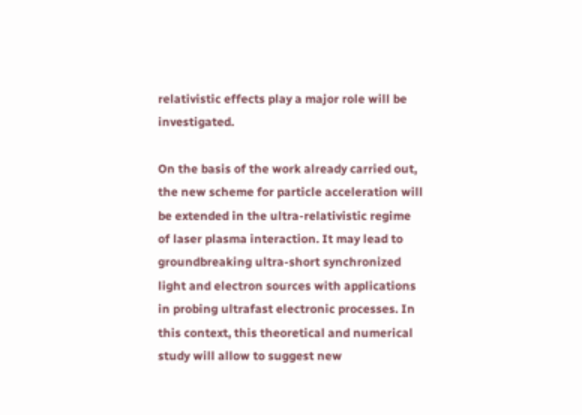relativistic effects play a major role will be investigated.

On the basis of the work already carried out, the new scheme for particle acceleration will be extended in the ultra-relativistic regime of laser plasma interaction. It may lead to groundbreaking ultra-short synchronized light and electron sources with applications in probing ultrafast electronic processes. In this context, this theoretical and numerical study will allow to suggest new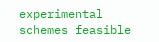experimental schemes feasible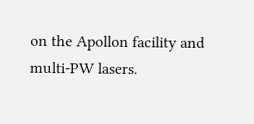on the Apollon facility and multi-PW lasers.